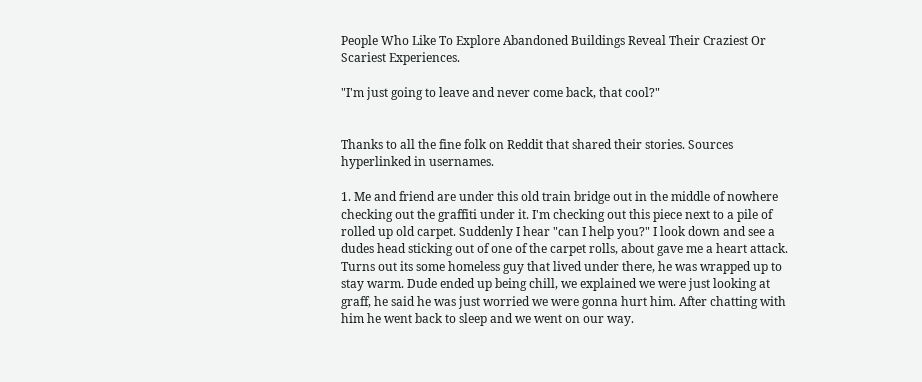People Who Like To Explore Abandoned Buildings Reveal Their Craziest Or Scariest Experiences.

"I'm just going to leave and never come back, that cool?"


Thanks to all the fine folk on Reddit that shared their stories. Sources hyperlinked in usernames.

1. Me and friend are under this old train bridge out in the middle of nowhere checking out the graffiti under it. I'm checking out this piece next to a pile of rolled up old carpet. Suddenly I hear "can I help you?" I look down and see a dudes head sticking out of one of the carpet rolls, about gave me a heart attack. Turns out its some homeless guy that lived under there, he was wrapped up to stay warm. Dude ended up being chill, we explained we were just looking at graff, he said he was just worried we were gonna hurt him. After chatting with him he went back to sleep and we went on our way.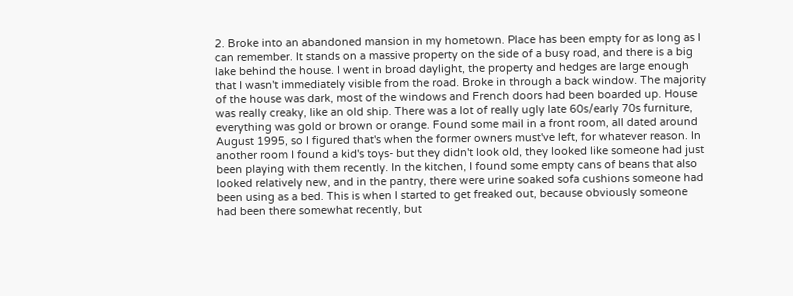2. Broke into an abandoned mansion in my hometown. Place has been empty for as long as I can remember. It stands on a massive property on the side of a busy road, and there is a big lake behind the house. I went in broad daylight, the property and hedges are large enough that I wasn't immediately visible from the road. Broke in through a back window. The majority of the house was dark, most of the windows and French doors had been boarded up. House was really creaky, like an old ship. There was a lot of really ugly late 60s/early 70s furniture, everything was gold or brown or orange. Found some mail in a front room, all dated around August 1995, so I figured that's when the former owners must've left, for whatever reason. In another room I found a kid's toys- but they didn't look old, they looked like someone had just been playing with them recently. In the kitchen, I found some empty cans of beans that also looked relatively new, and in the pantry, there were urine soaked sofa cushions someone had been using as a bed. This is when I started to get freaked out, because obviously someone had been there somewhat recently, but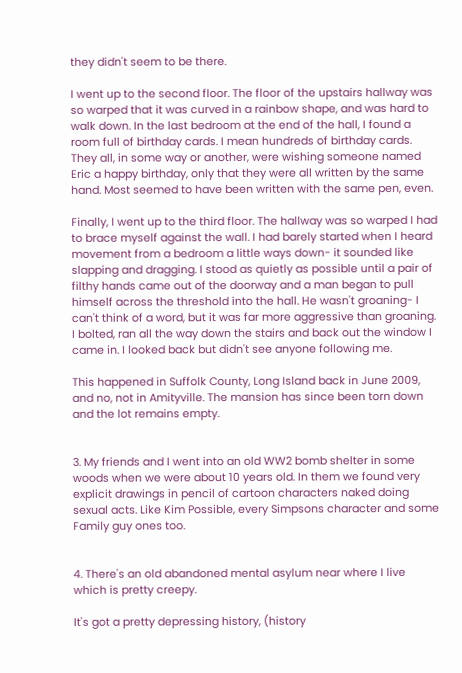they didn't seem to be there.

I went up to the second floor. The floor of the upstairs hallway was so warped that it was curved in a rainbow shape, and was hard to walk down. In the last bedroom at the end of the hall, I found a room full of birthday cards. I mean hundreds of birthday cards. They all, in some way or another, were wishing someone named Eric a happy birthday, only that they were all written by the same hand. Most seemed to have been written with the same pen, even.

Finally, I went up to the third floor. The hallway was so warped I had to brace myself against the wall. I had barely started when I heard movement from a bedroom a little ways down- it sounded like slapping and dragging. I stood as quietly as possible until a pair of filthy hands came out of the doorway and a man began to pull himself across the threshold into the hall. He wasn't groaning- I can't think of a word, but it was far more aggressive than groaning. I bolted, ran all the way down the stairs and back out the window I came in. I looked back but didn't see anyone following me.

This happened in Suffolk County, Long Island back in June 2009, and no, not in Amityville. The mansion has since been torn down and the lot remains empty.


3. My friends and I went into an old WW2 bomb shelter in some woods when we were about 10 years old. In them we found very explicit drawings in pencil of cartoon characters naked doing sexual acts. Like Kim Possible, every Simpsons character and some Family guy ones too.


4. There's an old abandoned mental asylum near where I live which is pretty creepy.

It's got a pretty depressing history, (history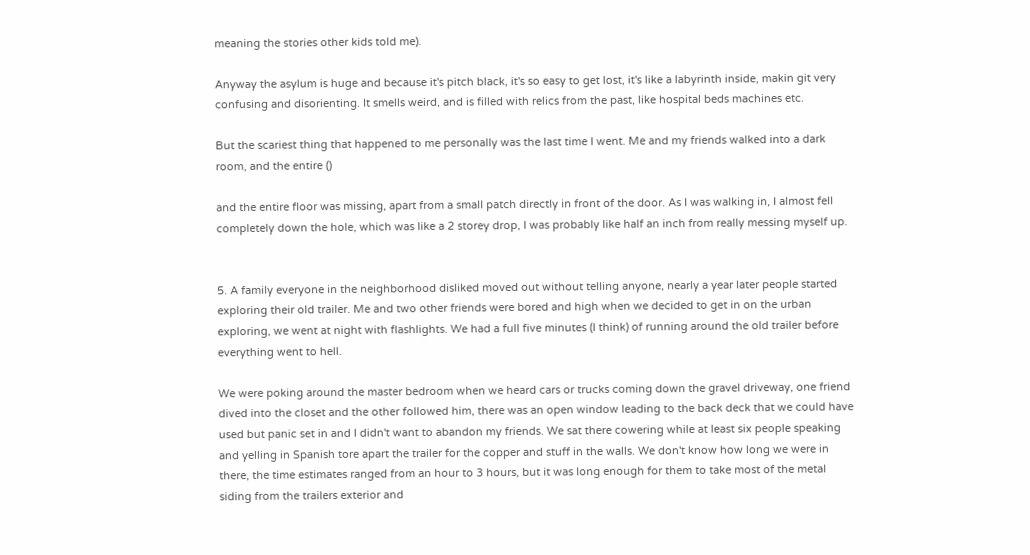meaning the stories other kids told me).

Anyway the asylum is huge and because it's pitch black, it's so easy to get lost, it's like a labyrinth inside, makin git very confusing and disorienting. It smells weird, and is filled with relics from the past, like hospital beds machines etc.

But the scariest thing that happened to me personally was the last time I went. Me and my friends walked into a dark room, and the entire ()

and the entire floor was missing, apart from a small patch directly in front of the door. As I was walking in, I almost fell completely down the hole, which was like a 2 storey drop, I was probably like half an inch from really messing myself up.


5. A family everyone in the neighborhood disliked moved out without telling anyone, nearly a year later people started exploring their old trailer. Me and two other friends were bored and high when we decided to get in on the urban exploring, we went at night with flashlights. We had a full five minutes (I think) of running around the old trailer before everything went to hell.

We were poking around the master bedroom when we heard cars or trucks coming down the gravel driveway, one friend dived into the closet and the other followed him, there was an open window leading to the back deck that we could have used but panic set in and I didn't want to abandon my friends. We sat there cowering while at least six people speaking and yelling in Spanish tore apart the trailer for the copper and stuff in the walls. We don't know how long we were in there, the time estimates ranged from an hour to 3 hours, but it was long enough for them to take most of the metal siding from the trailers exterior and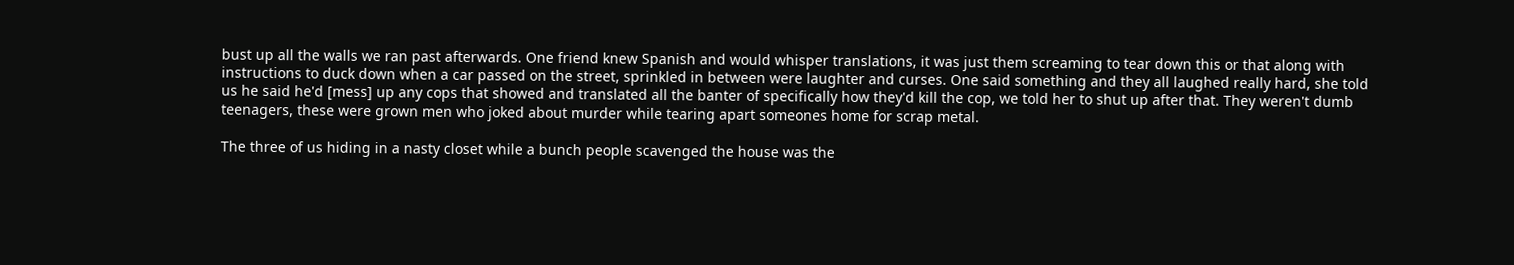bust up all the walls we ran past afterwards. One friend knew Spanish and would whisper translations, it was just them screaming to tear down this or that along with instructions to duck down when a car passed on the street, sprinkled in between were laughter and curses. One said something and they all laughed really hard, she told us he said he'd [mess] up any cops that showed and translated all the banter of specifically how they'd kill the cop, we told her to shut up after that. They weren't dumb teenagers, these were grown men who joked about murder while tearing apart someones home for scrap metal.

The three of us hiding in a nasty closet while a bunch people scavenged the house was the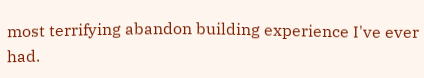most terrifying abandon building experience I've ever had.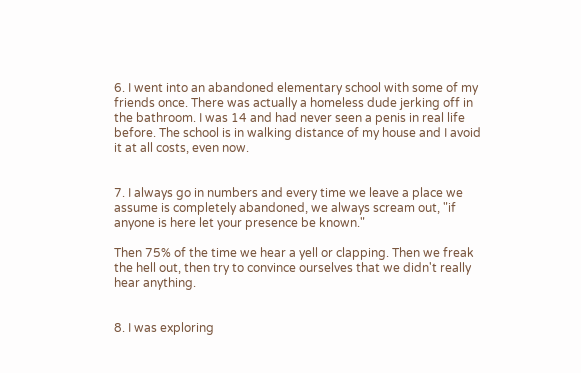6. I went into an abandoned elementary school with some of my friends once. There was actually a homeless dude jerking off in the bathroom. I was 14 and had never seen a penis in real life before. The school is in walking distance of my house and I avoid it at all costs, even now.


7. I always go in numbers and every time we leave a place we assume is completely abandoned, we always scream out, "if anyone is here let your presence be known."

Then 75% of the time we hear a yell or clapping. Then we freak the hell out, then try to convince ourselves that we didn't really hear anything.


8. I was exploring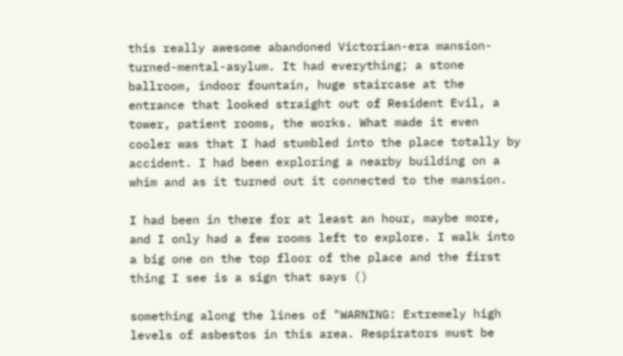this really awesome abandoned Victorian-era mansion-turned-mental-asylum. It had everything; a stone ballroom, indoor fountain, huge staircase at the entrance that looked straight out of Resident Evil, a tower, patient rooms, the works. What made it even cooler was that I had stumbled into the place totally by accident. I had been exploring a nearby building on a whim and as it turned out it connected to the mansion.

I had been in there for at least an hour, maybe more, and I only had a few rooms left to explore. I walk into a big one on the top floor of the place and the first thing I see is a sign that says ()

something along the lines of "WARNING: Extremely high levels of asbestos in this area. Respirators must be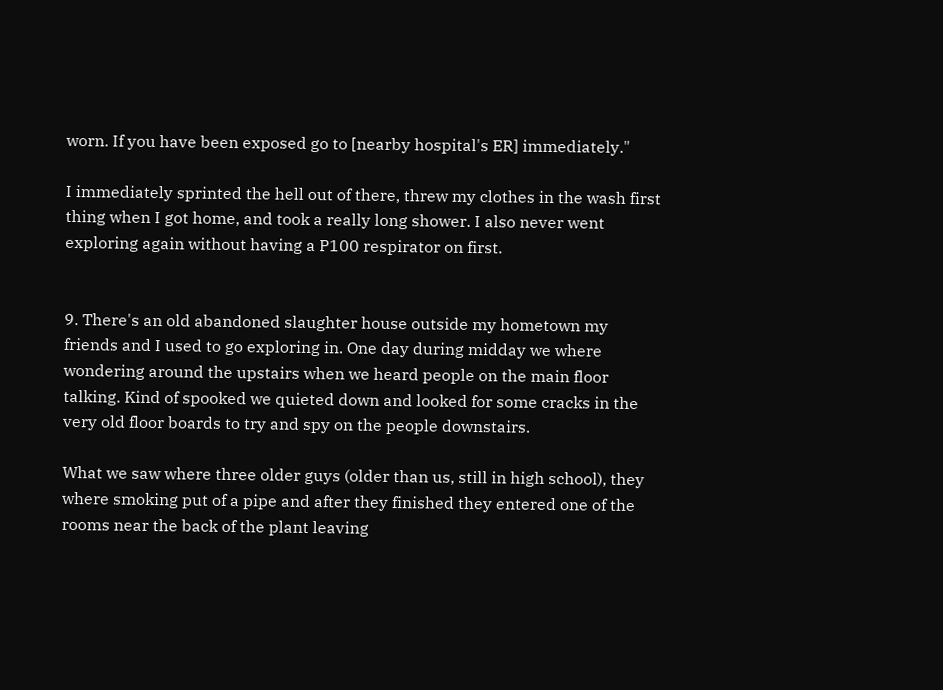worn. If you have been exposed go to [nearby hospital's ER] immediately."

I immediately sprinted the hell out of there, threw my clothes in the wash first thing when I got home, and took a really long shower. I also never went exploring again without having a P100 respirator on first.


9. There's an old abandoned slaughter house outside my hometown my friends and I used to go exploring in. One day during midday we where wondering around the upstairs when we heard people on the main floor talking. Kind of spooked we quieted down and looked for some cracks in the very old floor boards to try and spy on the people downstairs.

What we saw where three older guys (older than us, still in high school), they where smoking put of a pipe and after they finished they entered one of the rooms near the back of the plant leaving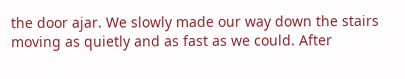the door ajar. We slowly made our way down the stairs moving as quietly and as fast as we could. After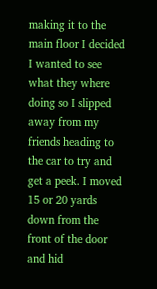making it to the main floor I decided I wanted to see what they where doing so I slipped away from my friends heading to the car to try and get a peek. I moved 15 or 20 yards down from the front of the door and hid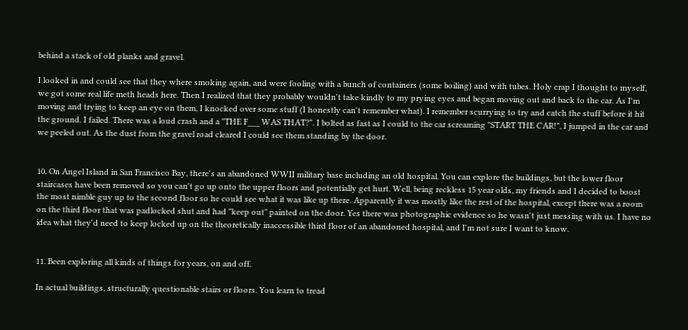behind a stack of old planks and gravel.

I looked in and could see that they where smoking again, and were fooling with a bunch of containers (some boiling) and with tubes. Holy crap I thought to myself, we got some real life meth heads here. Then I realized that they probably wouldn't take kindly to my prying eyes and began moving out and back to the car. As I'm moving and trying to keep an eye on them, I knocked over some stuff (I honestly can't remember what). I remember scurrying to try and catch the stuff before it hit the ground. I failed. There was a loud crash and a "THE F___ WAS THAT?". I bolted as fast as I could to the car screaming "START THE CAR!", I jumped in the car and we peeled out. As the dust from the gravel road cleared I could see them standing by the door.


10. On Angel Island in San Francisco Bay, there's an abandoned WWII military base including an old hospital. You can explore the buildings, but the lower floor staircases have been removed so you can't go up onto the upper floors and potentially get hurt. Well, being reckless 15 year olds, my friends and I decided to boost the most nimble guy up to the second floor so he could see what it was like up there. Apparently it was mostly like the rest of the hospital, except there was a room on the third floor that was padlocked shut and had "keep out" painted on the door. Yes there was photographic evidence so he wasn't just messing with us. I have no idea what they'd need to keep locked up on the theoretically inaccessible third floor of an abandoned hospital, and I'm not sure I want to know.


11. Been exploring all kinds of things for years, on and off.

In actual buildings, structurally questionable stairs or floors. You learn to tread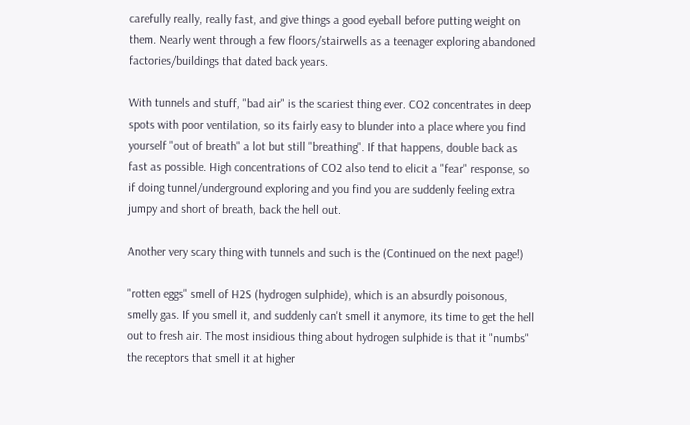carefully really, really fast, and give things a good eyeball before putting weight on them. Nearly went through a few floors/stairwells as a teenager exploring abandoned factories/buildings that dated back years.

With tunnels and stuff, "bad air" is the scariest thing ever. CO2 concentrates in deep spots with poor ventilation, so its fairly easy to blunder into a place where you find yourself "out of breath" a lot but still "breathing". If that happens, double back as fast as possible. High concentrations of CO2 also tend to elicit a "fear" response, so if doing tunnel/underground exploring and you find you are suddenly feeling extra jumpy and short of breath, back the hell out.

Another very scary thing with tunnels and such is the (Continued on the next page!)

"rotten eggs" smell of H2S (hydrogen sulphide), which is an absurdly poisonous, smelly gas. If you smell it, and suddenly can't smell it anymore, its time to get the hell out to fresh air. The most insidious thing about hydrogen sulphide is that it "numbs" the receptors that smell it at higher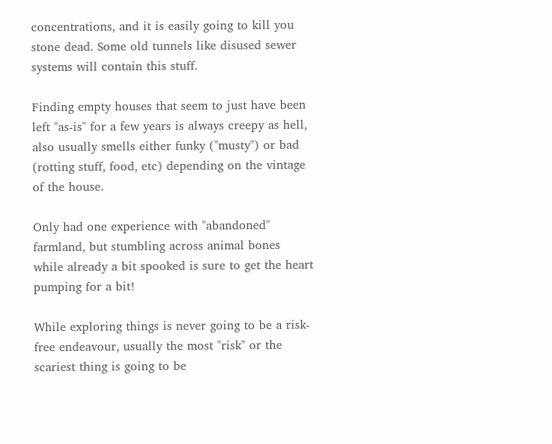concentrations, and it is easily going to kill you stone dead. Some old tunnels like disused sewer systems will contain this stuff.

Finding empty houses that seem to just have been left "as-is" for a few years is always creepy as hell, also usually smells either funky ("musty") or bad (rotting stuff, food, etc) depending on the vintage of the house.

Only had one experience with "abandoned" farmland, but stumbling across animal bones while already a bit spooked is sure to get the heart pumping for a bit!

While exploring things is never going to be a risk-free endeavour, usually the most "risk" or the scariest thing is going to be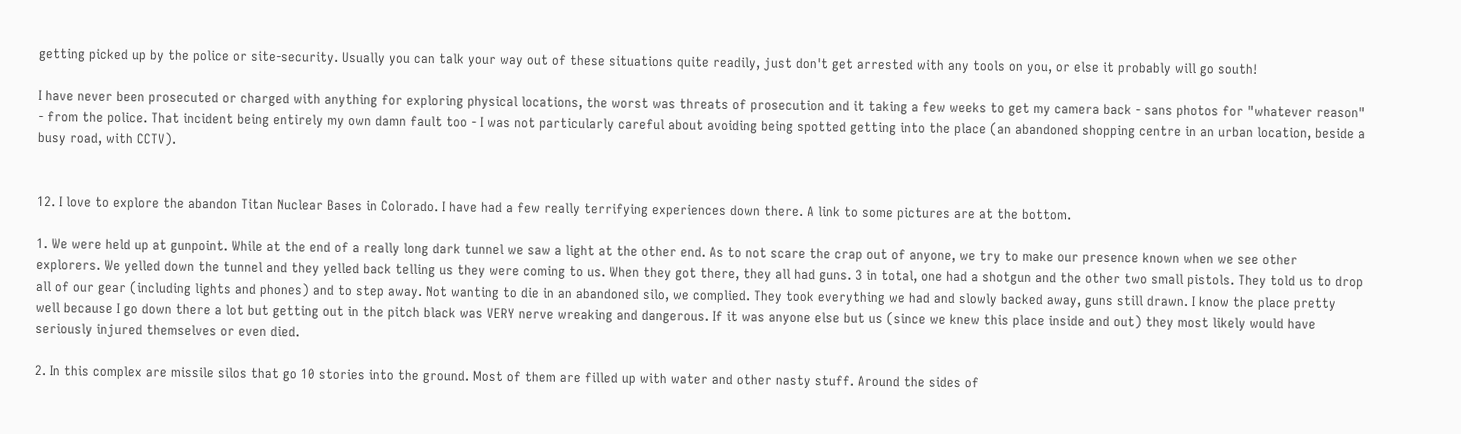getting picked up by the police or site-security. Usually you can talk your way out of these situations quite readily, just don't get arrested with any tools on you, or else it probably will go south!

I have never been prosecuted or charged with anything for exploring physical locations, the worst was threats of prosecution and it taking a few weeks to get my camera back - sans photos for "whatever reason" - from the police. That incident being entirely my own damn fault too - I was not particularly careful about avoiding being spotted getting into the place (an abandoned shopping centre in an urban location, beside a busy road, with CCTV).


12. I love to explore the abandon Titan Nuclear Bases in Colorado. I have had a few really terrifying experiences down there. A link to some pictures are at the bottom.

1. We were held up at gunpoint. While at the end of a really long dark tunnel we saw a light at the other end. As to not scare the crap out of anyone, we try to make our presence known when we see other explorers. We yelled down the tunnel and they yelled back telling us they were coming to us. When they got there, they all had guns. 3 in total, one had a shotgun and the other two small pistols. They told us to drop all of our gear (including lights and phones) and to step away. Not wanting to die in an abandoned silo, we complied. They took everything we had and slowly backed away, guns still drawn. I know the place pretty well because I go down there a lot but getting out in the pitch black was VERY nerve wreaking and dangerous. If it was anyone else but us (since we knew this place inside and out) they most likely would have seriously injured themselves or even died.

2. In this complex are missile silos that go 10 stories into the ground. Most of them are filled up with water and other nasty stuff. Around the sides of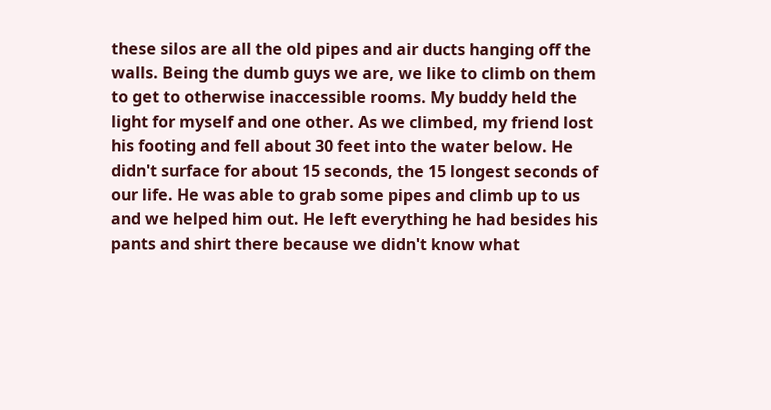these silos are all the old pipes and air ducts hanging off the walls. Being the dumb guys we are, we like to climb on them to get to otherwise inaccessible rooms. My buddy held the light for myself and one other. As we climbed, my friend lost his footing and fell about 30 feet into the water below. He didn't surface for about 15 seconds, the 15 longest seconds of our life. He was able to grab some pipes and climb up to us and we helped him out. He left everything he had besides his pants and shirt there because we didn't know what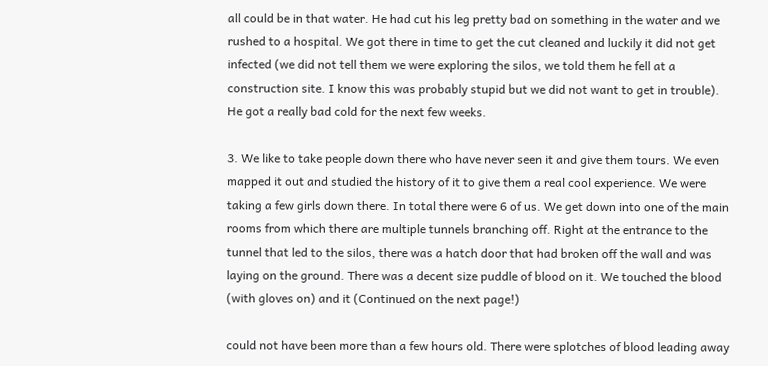all could be in that water. He had cut his leg pretty bad on something in the water and we rushed to a hospital. We got there in time to get the cut cleaned and luckily it did not get infected (we did not tell them we were exploring the silos, we told them he fell at a construction site. I know this was probably stupid but we did not want to get in trouble). He got a really bad cold for the next few weeks.

3. We like to take people down there who have never seen it and give them tours. We even mapped it out and studied the history of it to give them a real cool experience. We were taking a few girls down there. In total there were 6 of us. We get down into one of the main rooms from which there are multiple tunnels branching off. Right at the entrance to the tunnel that led to the silos, there was a hatch door that had broken off the wall and was laying on the ground. There was a decent size puddle of blood on it. We touched the blood (with gloves on) and it (Continued on the next page!)

could not have been more than a few hours old. There were splotches of blood leading away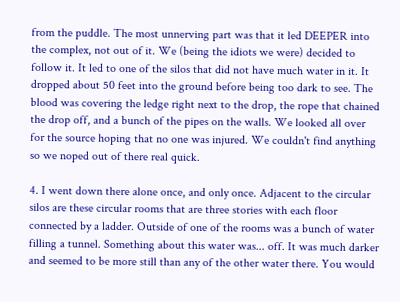from the puddle. The most unnerving part was that it led DEEPER into the complex, not out of it. We (being the idiots we were) decided to follow it. It led to one of the silos that did not have much water in it. It dropped about 50 feet into the ground before being too dark to see. The blood was covering the ledge right next to the drop, the rope that chained the drop off, and a bunch of the pipes on the walls. We looked all over for the source hoping that no one was injured. We couldn't find anything so we noped out of there real quick.

4. I went down there alone once, and only once. Adjacent to the circular silos are these circular rooms that are three stories with each floor connected by a ladder. Outside of one of the rooms was a bunch of water filling a tunnel. Something about this water was... off. It was much darker and seemed to be more still than any of the other water there. You would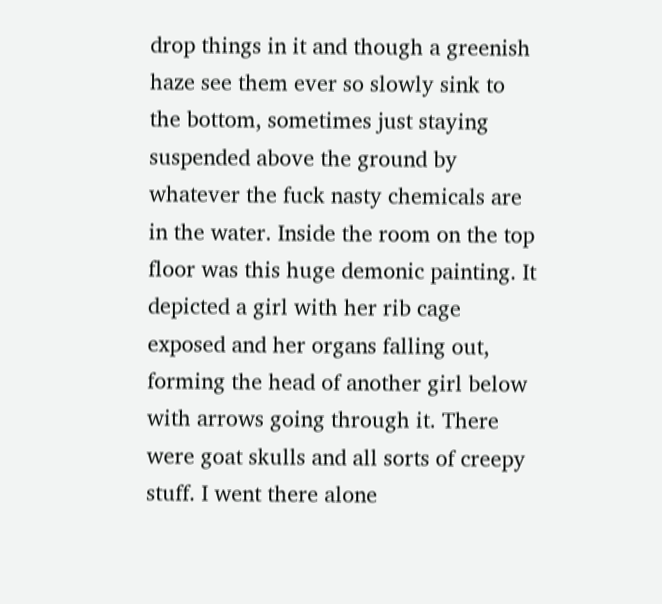drop things in it and though a greenish haze see them ever so slowly sink to the bottom, sometimes just staying suspended above the ground by whatever the fuck nasty chemicals are in the water. Inside the room on the top floor was this huge demonic painting. It depicted a girl with her rib cage exposed and her organs falling out, forming the head of another girl below with arrows going through it. There were goat skulls and all sorts of creepy stuff. I went there alone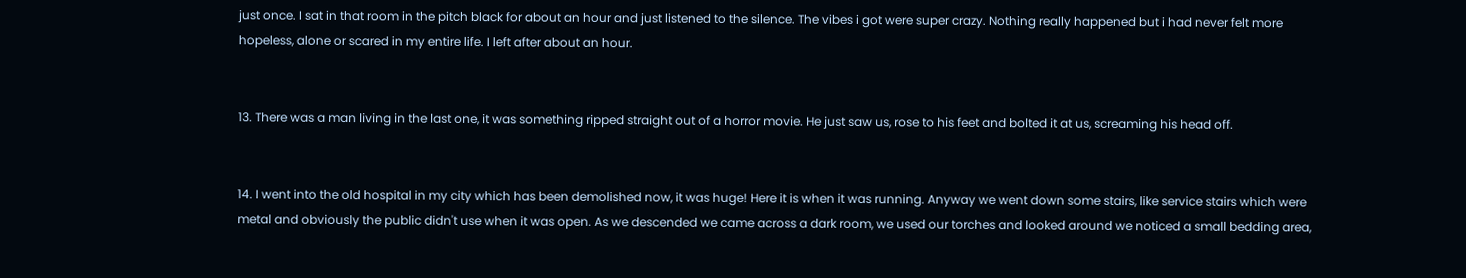just once. I sat in that room in the pitch black for about an hour and just listened to the silence. The vibes i got were super crazy. Nothing really happened but i had never felt more hopeless, alone or scared in my entire life. I left after about an hour.


13. There was a man living in the last one, it was something ripped straight out of a horror movie. He just saw us, rose to his feet and bolted it at us, screaming his head off.


14. I went into the old hospital in my city which has been demolished now, it was huge! Here it is when it was running. Anyway we went down some stairs, like service stairs which were metal and obviously the public didn't use when it was open. As we descended we came across a dark room, we used our torches and looked around we noticed a small bedding area,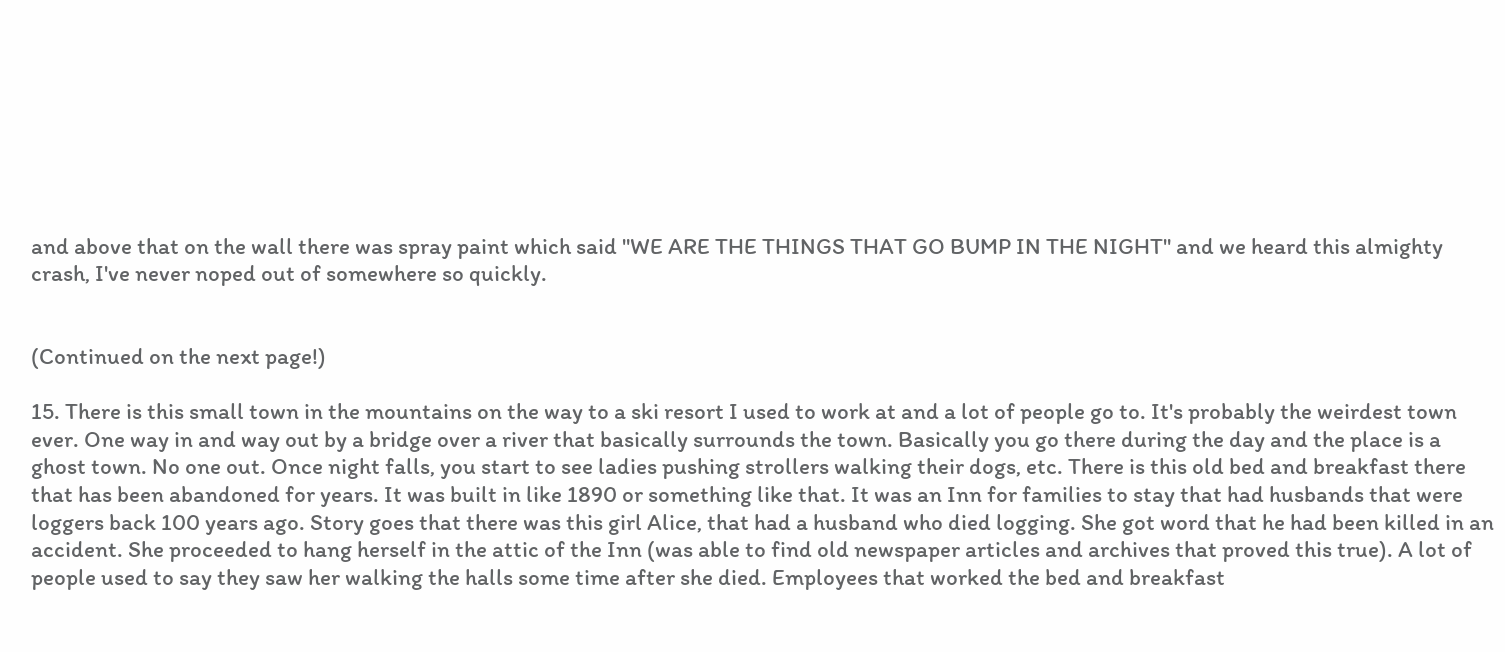and above that on the wall there was spray paint which said "WE ARE THE THINGS THAT GO BUMP IN THE NIGHT" and we heard this almighty crash, I've never noped out of somewhere so quickly.


(Continued on the next page!)

15. There is this small town in the mountains on the way to a ski resort I used to work at and a lot of people go to. It's probably the weirdest town ever. One way in and way out by a bridge over a river that basically surrounds the town. Basically you go there during the day and the place is a ghost town. No one out. Once night falls, you start to see ladies pushing strollers walking their dogs, etc. There is this old bed and breakfast there that has been abandoned for years. It was built in like 1890 or something like that. It was an Inn for families to stay that had husbands that were loggers back 100 years ago. Story goes that there was this girl Alice, that had a husband who died logging. She got word that he had been killed in an accident. She proceeded to hang herself in the attic of the Inn (was able to find old newspaper articles and archives that proved this true). A lot of people used to say they saw her walking the halls some time after she died. Employees that worked the bed and breakfast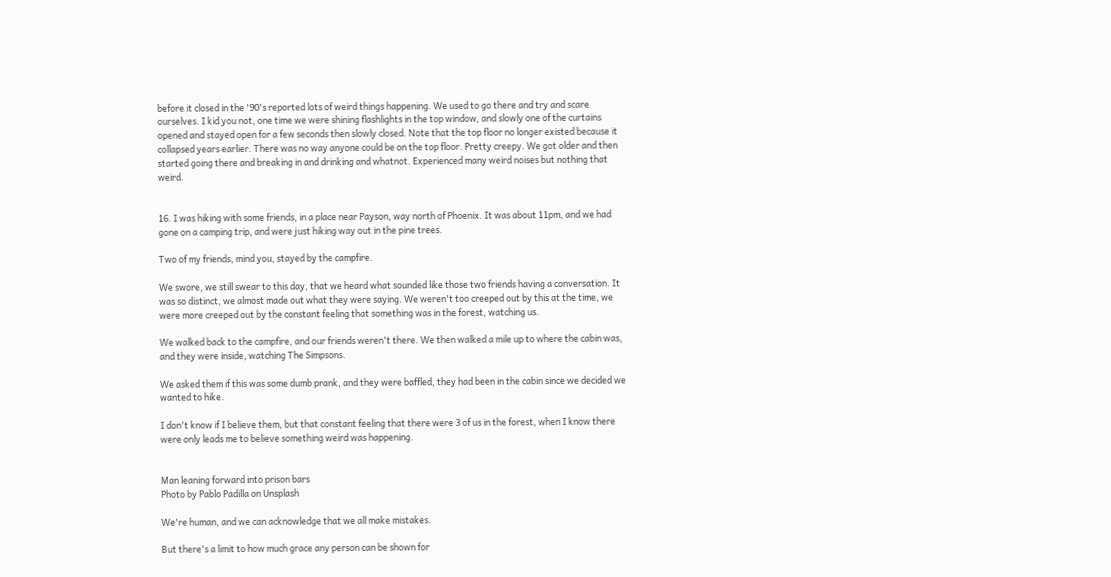before it closed in the '90's reported lots of weird things happening. We used to go there and try and scare ourselves. I kid you not, one time we were shining flashlights in the top window, and slowly one of the curtains opened and stayed open for a few seconds then slowly closed. Note that the top floor no longer existed because it collapsed years earlier. There was no way anyone could be on the top floor. Pretty creepy. We got older and then started going there and breaking in and drinking and whatnot. Experienced many weird noises but nothing that weird.


16. I was hiking with some friends, in a place near Payson, way north of Phoenix. It was about 11pm, and we had gone on a camping trip, and were just hiking way out in the pine trees.

Two of my friends, mind you, stayed by the campfire.

We swore, we still swear to this day, that we heard what sounded like those two friends having a conversation. It was so distinct, we almost made out what they were saying. We weren't too creeped out by this at the time, we were more creeped out by the constant feeling that something was in the forest, watching us.

We walked back to the campfire, and our friends weren't there. We then walked a mile up to where the cabin was, and they were inside, watching The Simpsons.

We asked them if this was some dumb prank, and they were baffled, they had been in the cabin since we decided we wanted to hike.

I don't know if I believe them, but that constant feeling that there were 3 of us in the forest, when I know there were only leads me to believe something weird was happening.


Man leaning forward into prison bars
Photo by Pablo Padilla on Unsplash

We're human, and we can acknowledge that we all make mistakes.

But there's a limit to how much grace any person can be shown for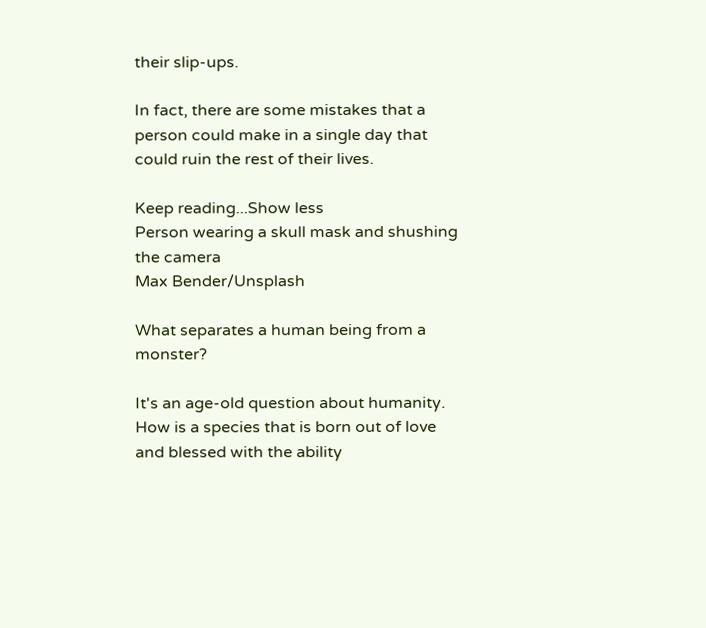their slip-ups.

In fact, there are some mistakes that a person could make in a single day that could ruin the rest of their lives.

Keep reading...Show less
Person wearing a skull mask and shushing the camera
Max Bender/Unsplash

What separates a human being from a monster?

It's an age-old question about humanity. How is a species that is born out of love and blessed with the ability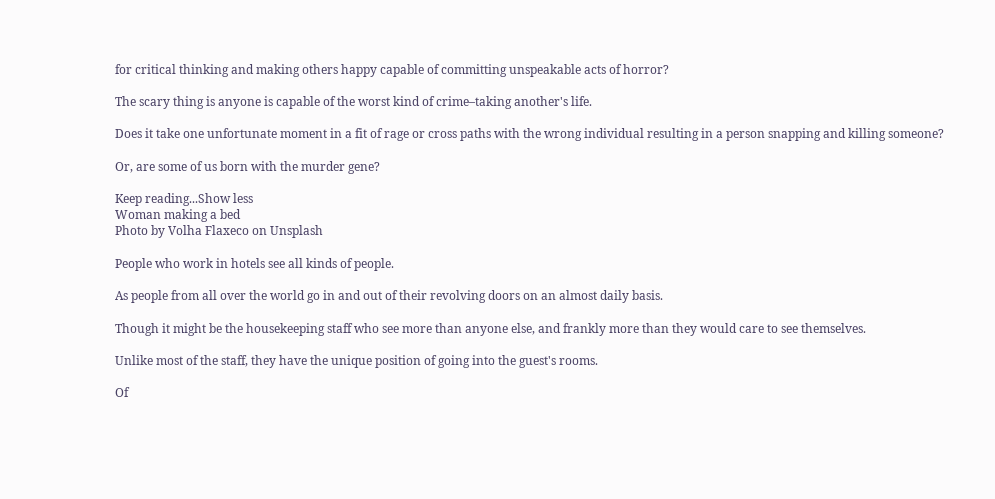for critical thinking and making others happy capable of committing unspeakable acts of horror?

The scary thing is anyone is capable of the worst kind of crime–taking another's life.

Does it take one unfortunate moment in a fit of rage or cross paths with the wrong individual resulting in a person snapping and killing someone?

Or, are some of us born with the murder gene?

Keep reading...Show less
Woman making a bed
Photo by Volha Flaxeco on Unsplash

People who work in hotels see all kinds of people.

As people from all over the world go in and out of their revolving doors on an almost daily basis.

Though it might be the housekeeping staff who see more than anyone else, and frankly more than they would care to see themselves.

Unlike most of the staff, they have the unique position of going into the guest's rooms.

Of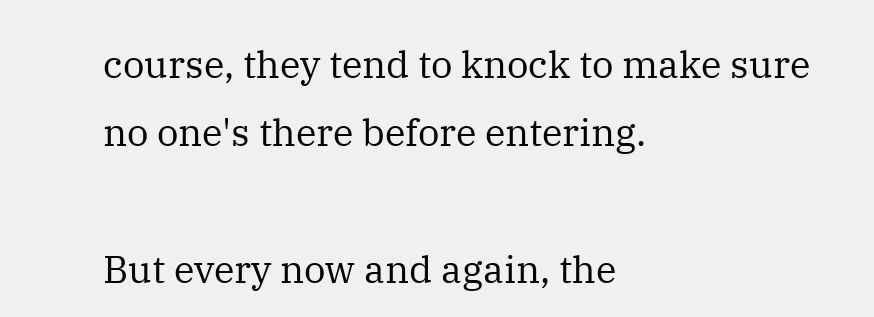course, they tend to knock to make sure no one's there before entering.

But every now and again, the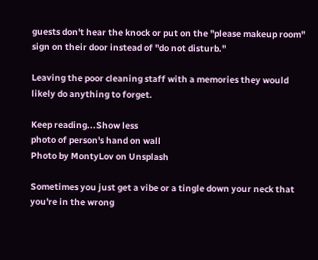guests don't hear the knock or put on the "please makeup room" sign on their door instead of "do not disturb."

Leaving the poor cleaning staff with a memories they would likely do anything to forget.

Keep reading...Show less
photo of person's hand on wall
Photo by MontyLov on Unsplash

Sometimes you just get a vibe or a tingle down your neck that you're in the wrong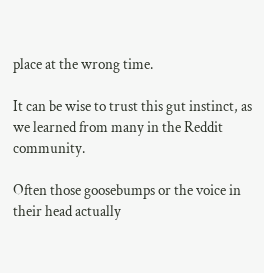place at the wrong time.

It can be wise to trust this gut instinct, as we learned from many in the Reddit community.

Often those goosebumps or the voice in their head actually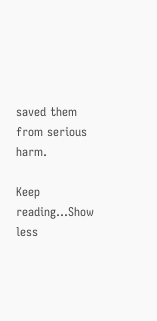saved them from serious harm.

Keep reading...Show less